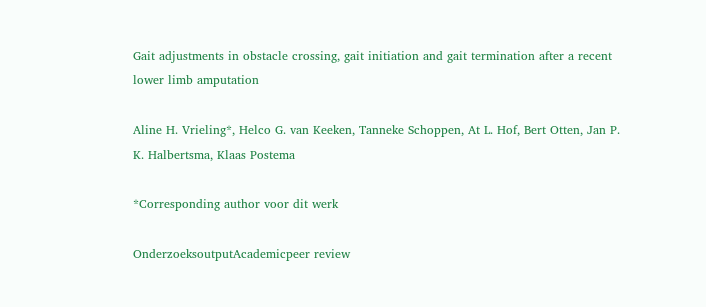Gait adjustments in obstacle crossing, gait initiation and gait termination after a recent lower limb amputation

Aline H. Vrieling*, Helco G. van Keeken, Tanneke Schoppen, At L. Hof, Bert Otten, Jan P. K. Halbertsma, Klaas Postema

*Corresponding author voor dit werk

OnderzoeksoutputAcademicpeer review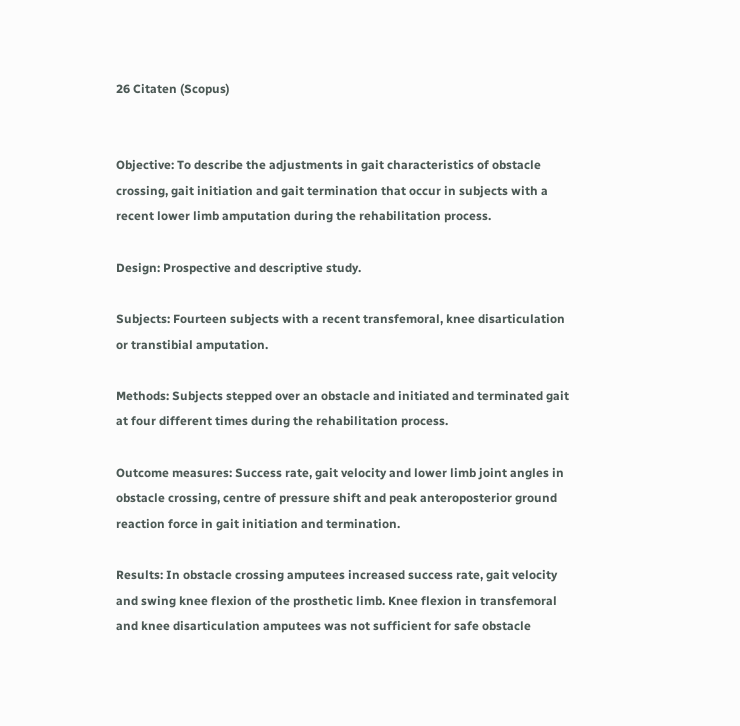26 Citaten (Scopus)


Objective: To describe the adjustments in gait characteristics of obstacle crossing, gait initiation and gait termination that occur in subjects with a recent lower limb amputation during the rehabilitation process.

Design: Prospective and descriptive study.

Subjects: Fourteen subjects with a recent transfemoral, knee disarticulation or transtibial amputation.

Methods: Subjects stepped over an obstacle and initiated and terminated gait at four different times during the rehabilitation process.

Outcome measures: Success rate, gait velocity and lower limb joint angles in obstacle crossing, centre of pressure shift and peak anteroposterior ground reaction force in gait initiation and termination.

Results: In obstacle crossing amputees increased success rate, gait velocity and swing knee flexion of the prosthetic limb. Knee flexion in transfemoral and knee disarticulation amputees was not sufficient for safe obstacle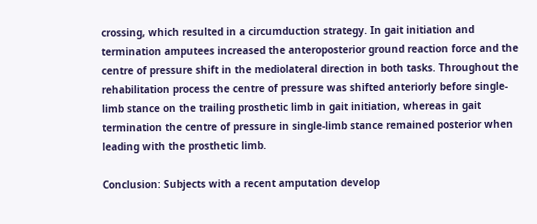crossing, which resulted in a circumduction strategy. In gait initiation and termination amputees increased the anteroposterior ground reaction force and the centre of pressure shift in the mediolateral direction in both tasks. Throughout the rehabilitation process the centre of pressure was shifted anteriorly before single-limb stance on the trailing prosthetic limb in gait initiation, whereas in gait termination the centre of pressure in single-limb stance remained posterior when leading with the prosthetic limb.

Conclusion: Subjects with a recent amputation develop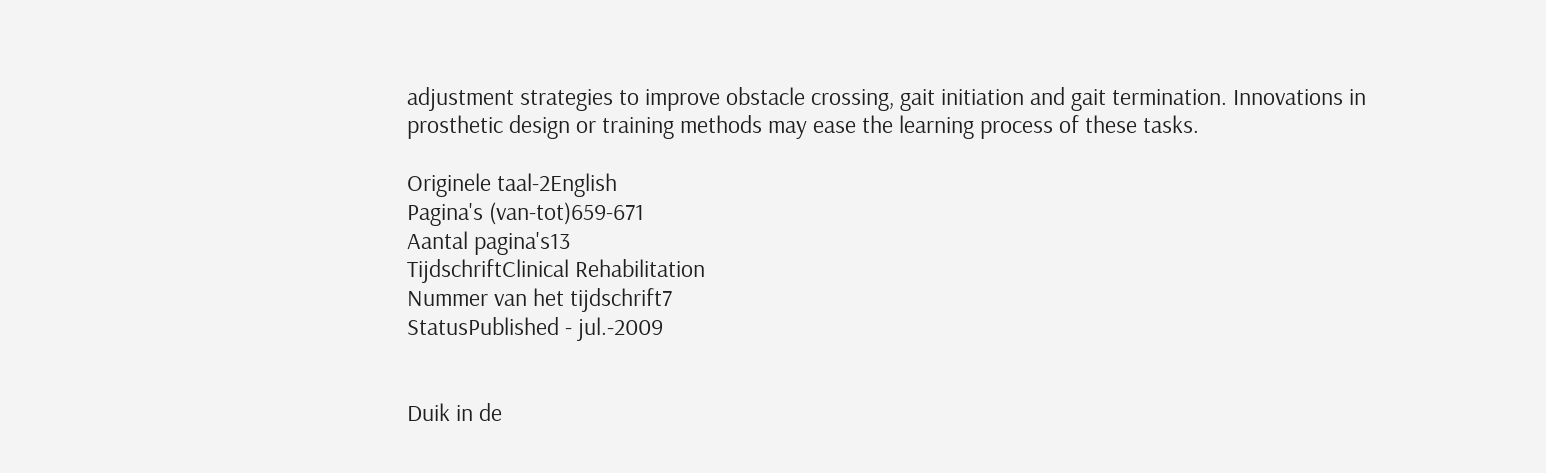adjustment strategies to improve obstacle crossing, gait initiation and gait termination. Innovations in prosthetic design or training methods may ease the learning process of these tasks.

Originele taal-2English
Pagina's (van-tot)659-671
Aantal pagina's13
TijdschriftClinical Rehabilitation
Nummer van het tijdschrift7
StatusPublished - jul.-2009


Duik in de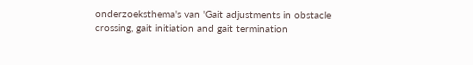onderzoeksthema's van 'Gait adjustments in obstacle crossing, gait initiation and gait termination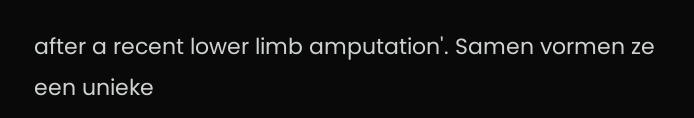after a recent lower limb amputation'. Samen vormen ze een unieke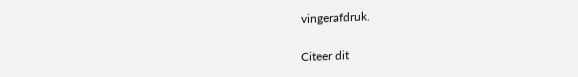vingerafdruk.

Citeer dit